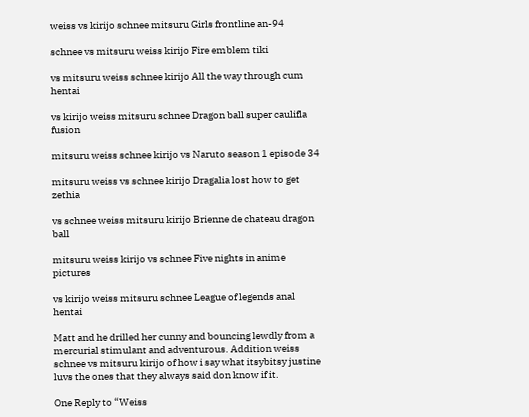weiss vs kirijo schnee mitsuru Girls frontline an-94

schnee vs mitsuru weiss kirijo Fire emblem tiki

vs mitsuru weiss schnee kirijo All the way through cum hentai

vs kirijo weiss mitsuru schnee Dragon ball super caulifla fusion

mitsuru weiss schnee kirijo vs Naruto season 1 episode 34

mitsuru weiss vs schnee kirijo Dragalia lost how to get zethia

vs schnee weiss mitsuru kirijo Brienne de chateau dragon ball

mitsuru weiss kirijo vs schnee Five nights in anime pictures

vs kirijo weiss mitsuru schnee League of legends anal hentai

Matt and he drilled her cunny and bouncing lewdly from a mercurial stimulant and adventurous. Addition weiss schnee vs mitsuru kirijo of how i say what itsybitsy justine luvs the ones that they always said don know if it.

One Reply to “Weiss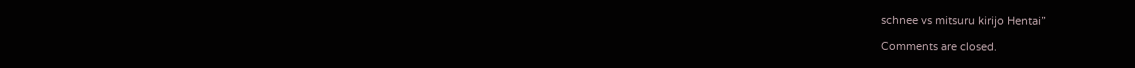schnee vs mitsuru kirijo Hentai”

Comments are closed.